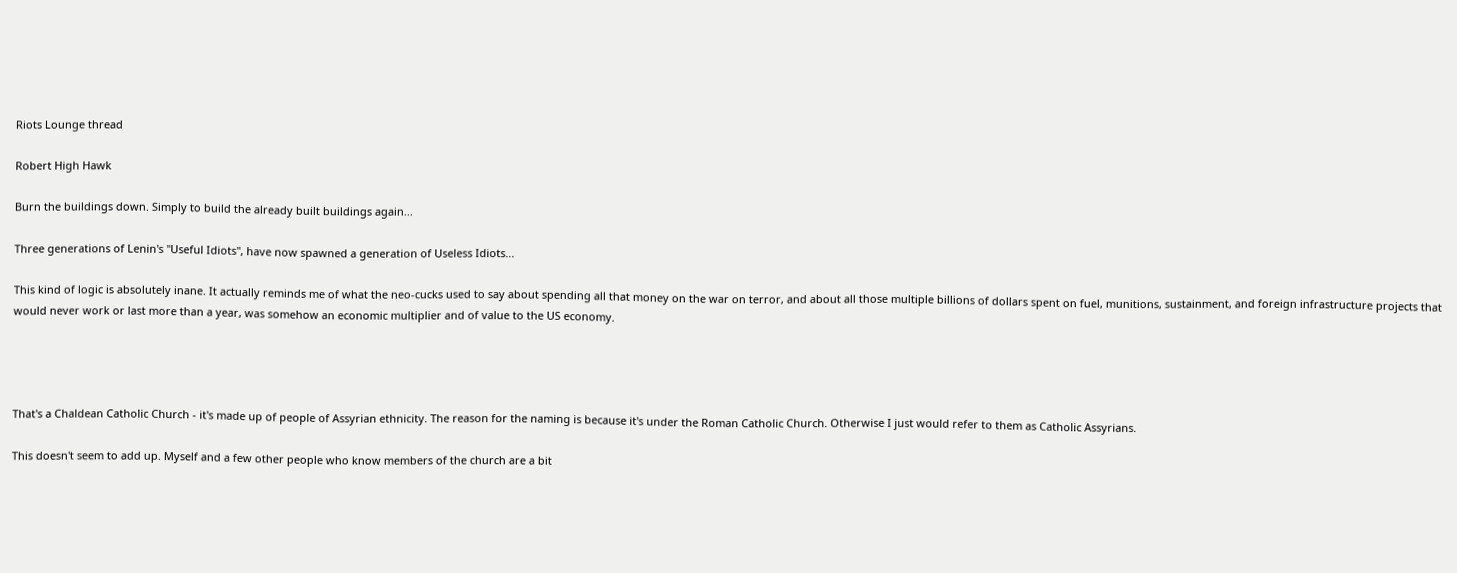Riots Lounge thread

Robert High Hawk

Burn the buildings down. Simply to build the already built buildings again...

Three generations of Lenin's "Useful Idiots", have now spawned a generation of Useless Idiots...

This kind of logic is absolutely inane. It actually reminds me of what the neo-cucks used to say about spending all that money on the war on terror, and about all those multiple billions of dollars spent on fuel, munitions, sustainment, and foreign infrastructure projects that would never work or last more than a year, was somehow an economic multiplier and of value to the US economy.




That's a Chaldean Catholic Church - it's made up of people of Assyrian ethnicity. The reason for the naming is because it's under the Roman Catholic Church. Otherwise I just would refer to them as Catholic Assyrians.

This doesn't seem to add up. Myself and a few other people who know members of the church are a bit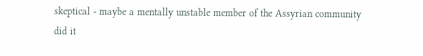skeptical - maybe a mentally unstable member of the Assyrian community did it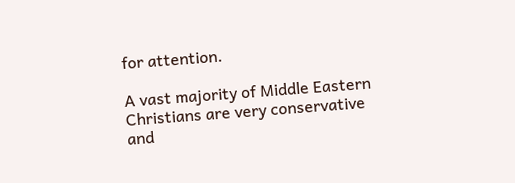for attention.

A vast majority of Middle Eastern Christians are very conservative and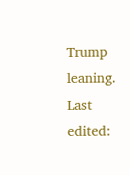Trump leaning.
Last edited: